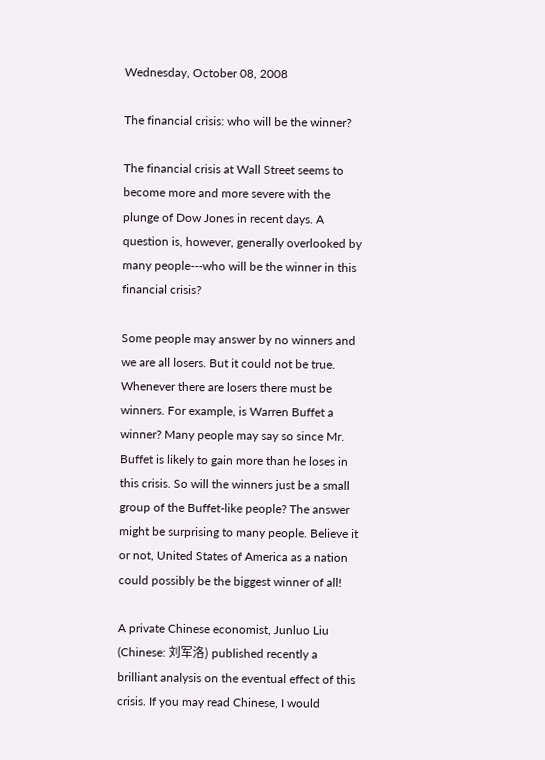Wednesday, October 08, 2008

The financial crisis: who will be the winner?

The financial crisis at Wall Street seems to become more and more severe with the plunge of Dow Jones in recent days. A question is, however, generally overlooked by many people---who will be the winner in this financial crisis?

Some people may answer by no winners and we are all losers. But it could not be true. Whenever there are losers there must be winners. For example, is Warren Buffet a winner? Many people may say so since Mr. Buffet is likely to gain more than he loses in this crisis. So will the winners just be a small group of the Buffet-like people? The answer might be surprising to many people. Believe it or not, United States of America as a nation could possibly be the biggest winner of all!

A private Chinese economist, Junluo Liu (Chinese: 刘军洛) published recently a brilliant analysis on the eventual effect of this crisis. If you may read Chinese, I would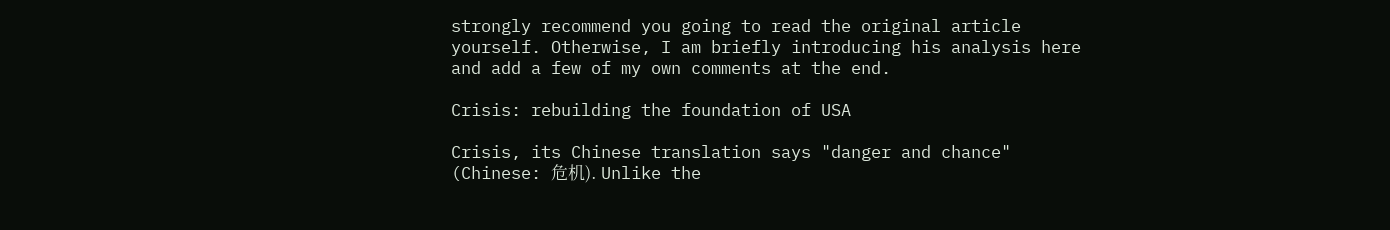strongly recommend you going to read the original article yourself. Otherwise, I am briefly introducing his analysis here and add a few of my own comments at the end.

Crisis: rebuilding the foundation of USA

Crisis, its Chinese translation says "danger and chance" (Chinese: 危机). Unlike the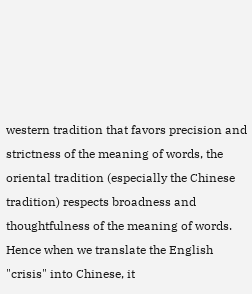western tradition that favors precision and strictness of the meaning of words, the oriental tradition (especially the Chinese tradition) respects broadness and thoughtfulness of the meaning of words. Hence when we translate the English "crisis" into Chinese, it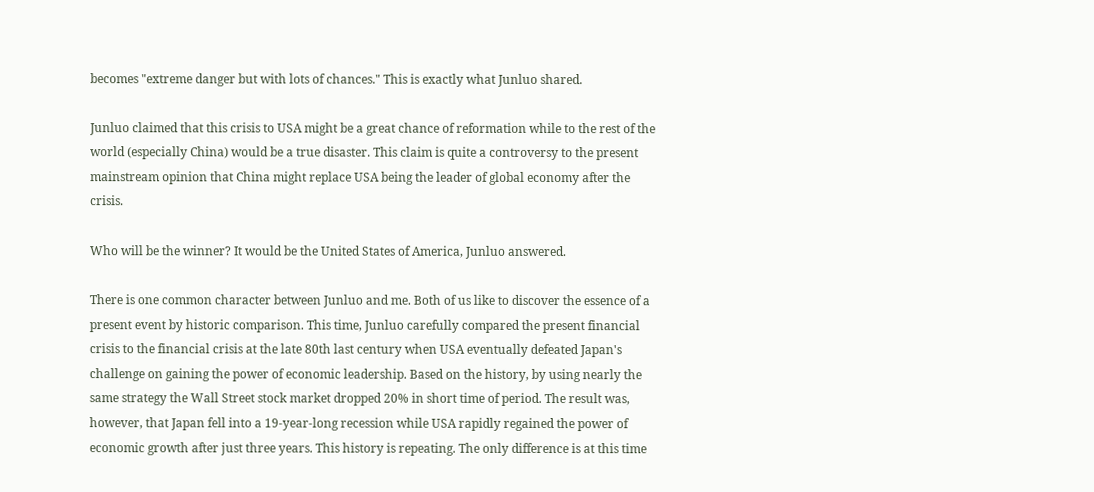becomes "extreme danger but with lots of chances." This is exactly what Junluo shared.

Junluo claimed that this crisis to USA might be a great chance of reformation while to the rest of the world (especially China) would be a true disaster. This claim is quite a controversy to the present mainstream opinion that China might replace USA being the leader of global economy after the crisis.

Who will be the winner? It would be the United States of America, Junluo answered.

There is one common character between Junluo and me. Both of us like to discover the essence of a present event by historic comparison. This time, Junluo carefully compared the present financial crisis to the financial crisis at the late 80th last century when USA eventually defeated Japan's challenge on gaining the power of economic leadership. Based on the history, by using nearly the same strategy the Wall Street stock market dropped 20% in short time of period. The result was, however, that Japan fell into a 19-year-long recession while USA rapidly regained the power of economic growth after just three years. This history is repeating. The only difference is at this time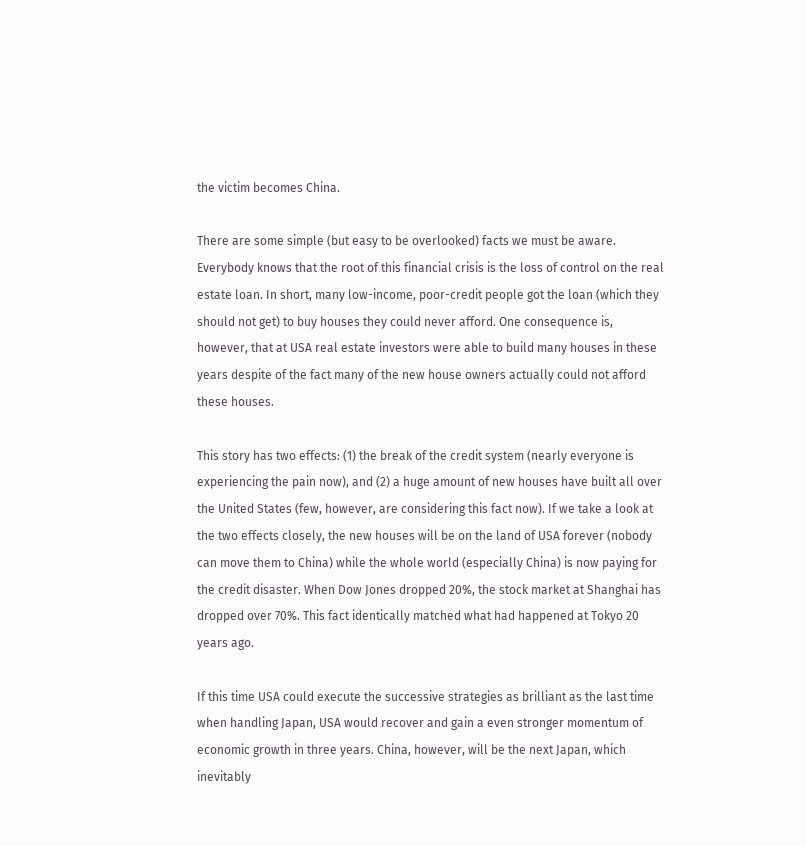the victim becomes China.

There are some simple (but easy to be overlooked) facts we must be aware. Everybody knows that the root of this financial crisis is the loss of control on the real estate loan. In short, many low-income, poor-credit people got the loan (which they should not get) to buy houses they could never afford. One consequence is, however, that at USA real estate investors were able to build many houses in these years despite of the fact many of the new house owners actually could not afford these houses.

This story has two effects: (1) the break of the credit system (nearly everyone is experiencing the pain now), and (2) a huge amount of new houses have built all over the United States (few, however, are considering this fact now). If we take a look at the two effects closely, the new houses will be on the land of USA forever (nobody can move them to China) while the whole world (especially China) is now paying for the credit disaster. When Dow Jones dropped 20%, the stock market at Shanghai has dropped over 70%. This fact identically matched what had happened at Tokyo 20 years ago.

If this time USA could execute the successive strategies as brilliant as the last time when handling Japan, USA would recover and gain a even stronger momentum of economic growth in three years. China, however, will be the next Japan, which inevitably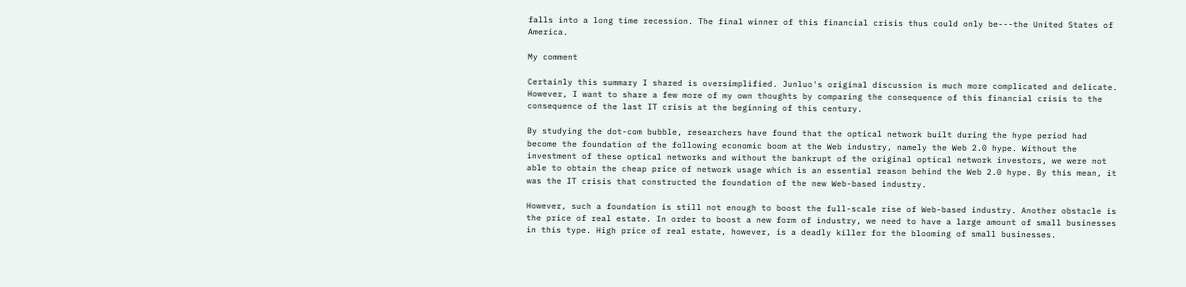falls into a long time recession. The final winner of this financial crisis thus could only be---the United States of America.

My comment

Certainly this summary I shared is oversimplified. Junluo's original discussion is much more complicated and delicate. However, I want to share a few more of my own thoughts by comparing the consequence of this financial crisis to the consequence of the last IT crisis at the beginning of this century.

By studying the dot-com bubble, researchers have found that the optical network built during the hype period had become the foundation of the following economic boom at the Web industry, namely the Web 2.0 hype. Without the investment of these optical networks and without the bankrupt of the original optical network investors, we were not able to obtain the cheap price of network usage which is an essential reason behind the Web 2.0 hype. By this mean, it was the IT crisis that constructed the foundation of the new Web-based industry.

However, such a foundation is still not enough to boost the full-scale rise of Web-based industry. Another obstacle is the price of real estate. In order to boost a new form of industry, we need to have a large amount of small businesses in this type. High price of real estate, however, is a deadly killer for the blooming of small businesses.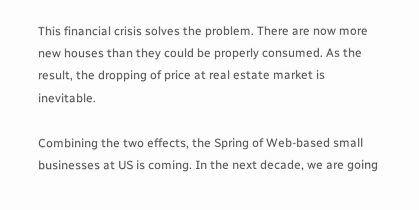This financial crisis solves the problem. There are now more new houses than they could be properly consumed. As the result, the dropping of price at real estate market is inevitable.

Combining the two effects, the Spring of Web-based small businesses at US is coming. In the next decade, we are going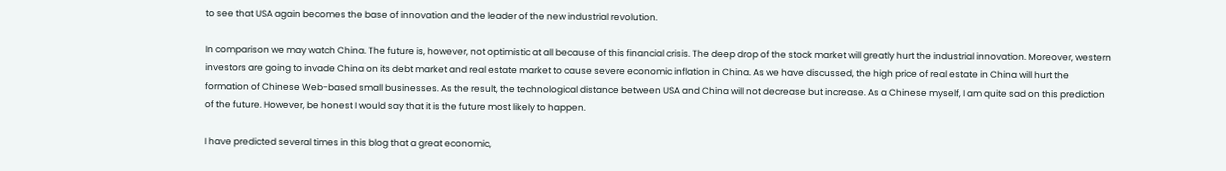to see that USA again becomes the base of innovation and the leader of the new industrial revolution.

In comparison we may watch China. The future is, however, not optimistic at all because of this financial crisis. The deep drop of the stock market will greatly hurt the industrial innovation. Moreover, western investors are going to invade China on its debt market and real estate market to cause severe economic inflation in China. As we have discussed, the high price of real estate in China will hurt the formation of Chinese Web-based small businesses. As the result, the technological distance between USA and China will not decrease but increase. As a Chinese myself, I am quite sad on this prediction of the future. However, be honest I would say that it is the future most likely to happen.

I have predicted several times in this blog that a great economic,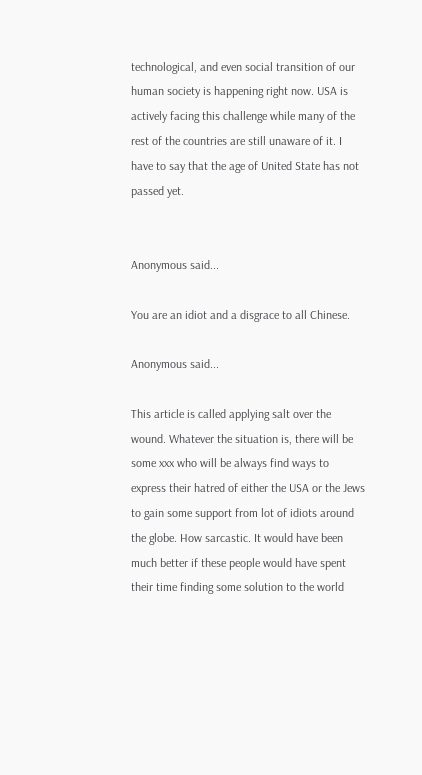technological, and even social transition of our human society is happening right now. USA is actively facing this challenge while many of the rest of the countries are still unaware of it. I have to say that the age of United State has not passed yet.


Anonymous said...

You are an idiot and a disgrace to all Chinese.

Anonymous said...

This article is called applying salt over the wound. Whatever the situation is, there will be some xxx who will be always find ways to express their hatred of either the USA or the Jews to gain some support from lot of idiots around the globe. How sarcastic. It would have been much better if these people would have spent their time finding some solution to the world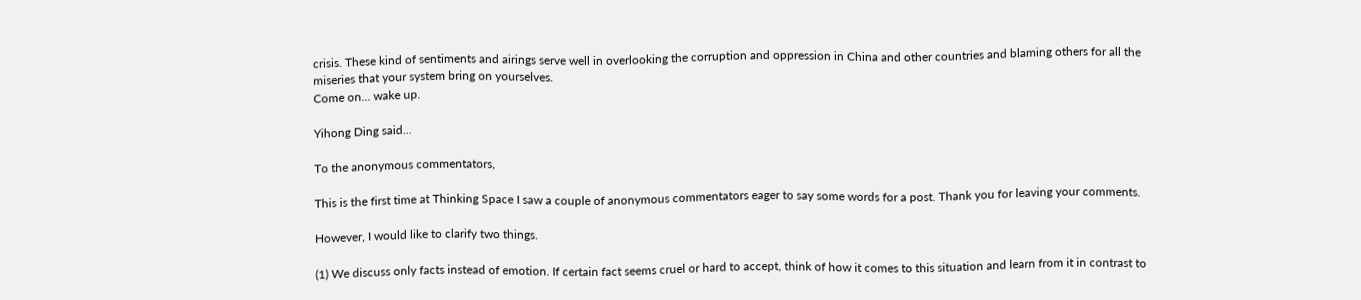crisis. These kind of sentiments and airings serve well in overlooking the corruption and oppression in China and other countries and blaming others for all the miseries that your system bring on yourselves.
Come on... wake up.

Yihong Ding said...

To the anonymous commentators,

This is the first time at Thinking Space I saw a couple of anonymous commentators eager to say some words for a post. Thank you for leaving your comments.

However, I would like to clarify two things.

(1) We discuss only facts instead of emotion. If certain fact seems cruel or hard to accept, think of how it comes to this situation and learn from it in contrast to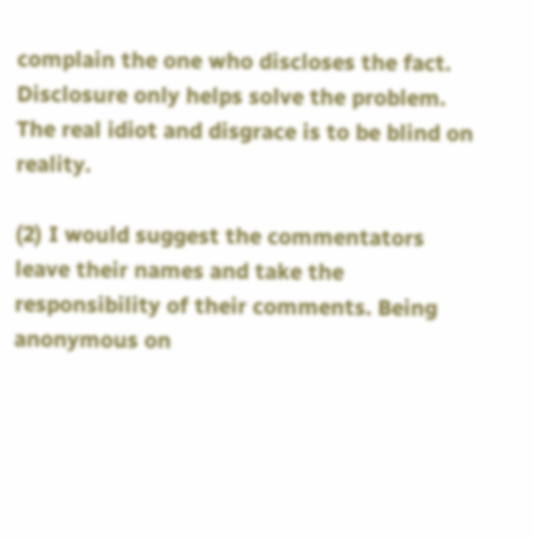complain the one who discloses the fact. Disclosure only helps solve the problem. The real idiot and disgrace is to be blind on reality.

(2) I would suggest the commentators leave their names and take the responsibility of their comments. Being anonymous on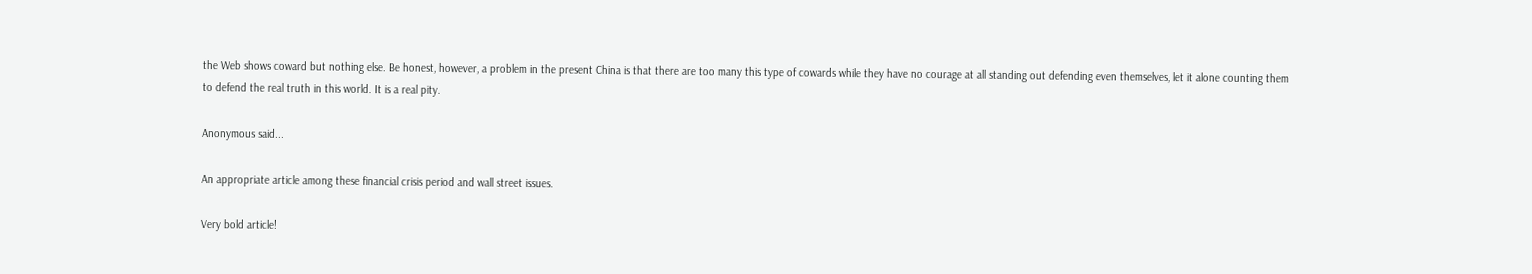the Web shows coward but nothing else. Be honest, however, a problem in the present China is that there are too many this type of cowards while they have no courage at all standing out defending even themselves, let it alone counting them to defend the real truth in this world. It is a real pity.

Anonymous said...

An appropriate article among these financial crisis period and wall street issues.

Very bold article!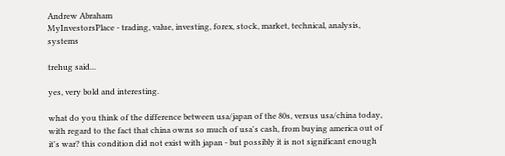Andrew Abraham
MyInvestorsPlace - trading, value, investing, forex, stock, market, technical, analysis, systems

trehug said...

yes, very bold and interesting.

what do you think of the difference between usa/japan of the 80s, versus usa/china today, with regard to the fact that china owns so much of usa's cash, from buying america out of it's war? this condition did not exist with japan - but possibly it is not significant enough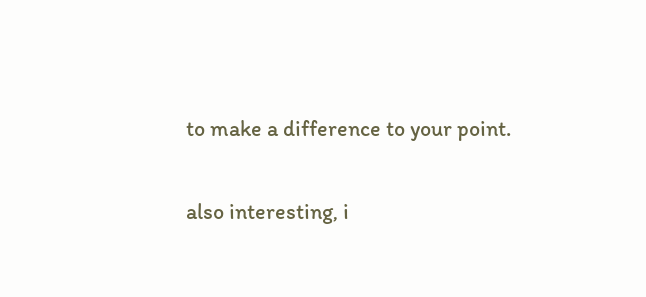to make a difference to your point.

also interesting, i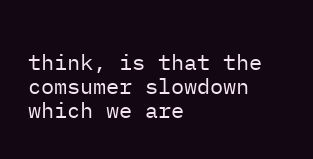think, is that the comsumer slowdown which we are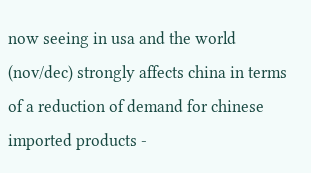now seeing in usa and the world (nov/dec) strongly affects china in terms of a reduction of demand for chinese imported products -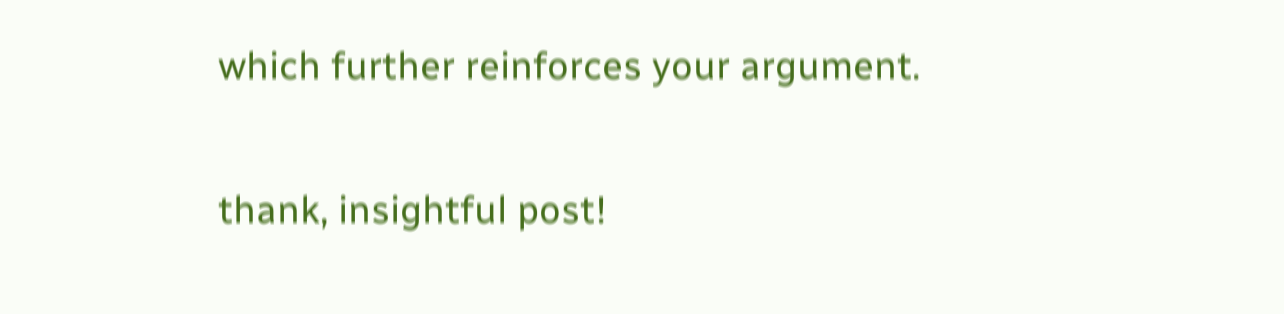which further reinforces your argument.

thank, insightful post!